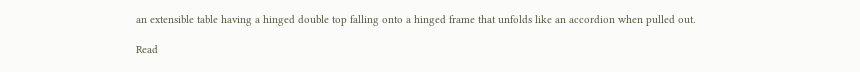an extensible table having a hinged double top falling onto a hinged frame that unfolds like an accordion when pulled out.

Read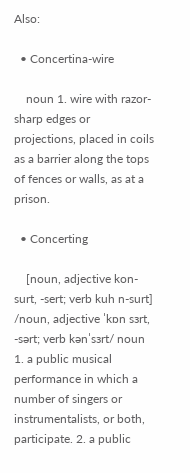Also:

  • Concertina-wire

    noun 1. wire with razor-sharp edges or projections, placed in coils as a barrier along the tops of fences or walls, as at a prison.

  • Concerting

    [noun, adjective kon-surt, -sert; verb kuh n-surt] /noun, adjective ˈkɒn sɜrt, -sərt; verb kənˈsɜrt/ noun 1. a public musical performance in which a number of singers or instrumentalists, or both, participate. 2. a public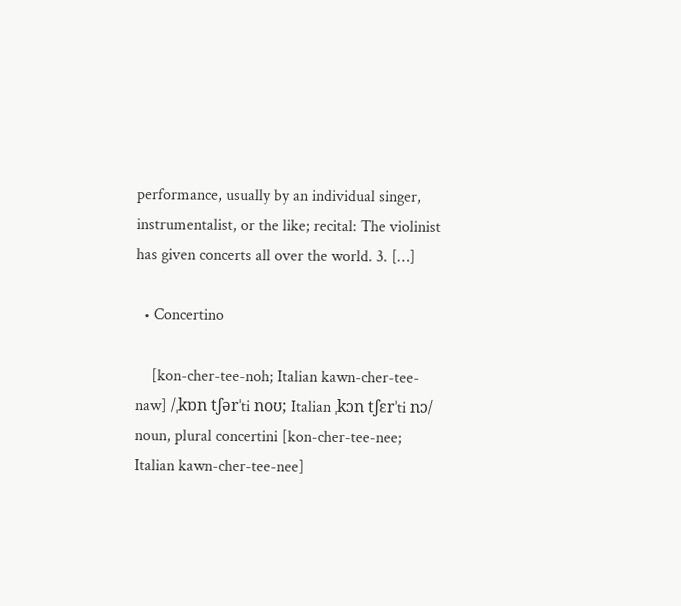performance, usually by an individual singer, instrumentalist, or the like; recital: The violinist has given concerts all over the world. 3. […]

  • Concertino

    [kon-cher-tee-noh; Italian kawn-cher-tee-naw] /ˌkɒn tʃərˈti noʊ; Italian ˌkɔn tʃɛrˈti nɔ/ noun, plural concertini [kon-cher-tee-nee; Italian kawn-cher-tee-nee]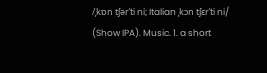/ˌkɒn tʃərˈti ni; Italian ˌkɔn tʃɛrˈti ni/ (Show IPA). Music. 1. a short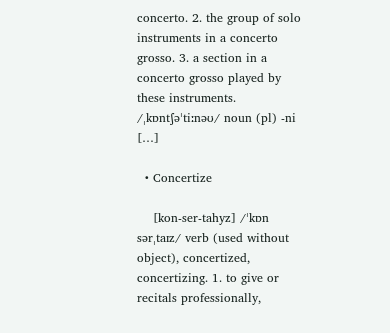concerto. 2. the group of solo instruments in a concerto grosso. 3. a section in a concerto grosso played by these instruments. /ˌkɒntʃəˈtiːnəʊ/ noun (pl) -ni […]

  • Concertize

    [kon-ser-tahyz] /ˈkɒn sərˌtaɪz/ verb (used without object), concertized, concertizing. 1. to give or recitals professionally,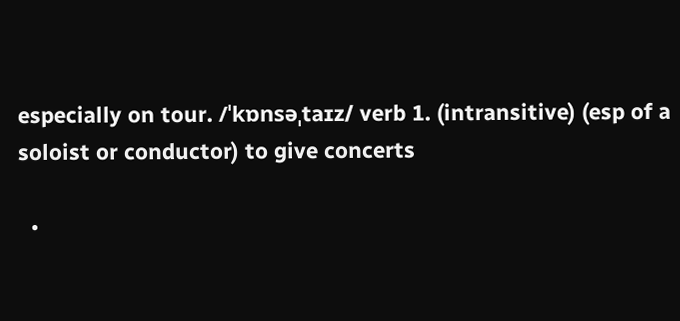especially on tour. /ˈkɒnsəˌtaɪz/ verb 1. (intransitive) (esp of a soloist or conductor) to give concerts

  •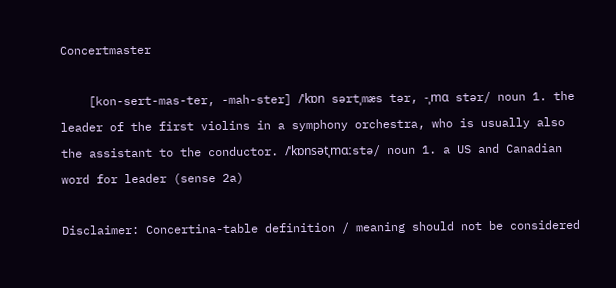Concertmaster

    [kon-sert-mas-ter, -mah-ster] /ˈkɒn sərtˌmæs tər, -ˌmɑ stər/ noun 1. the leader of the first violins in a symphony orchestra, who is usually also the assistant to the conductor. /ˈkɒnsətˌmɑːstə/ noun 1. a US and Canadian word for leader (sense 2a)

Disclaimer: Concertina-table definition / meaning should not be considered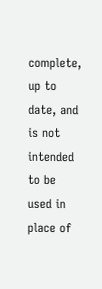complete, up to date, and is not intended to be used in place of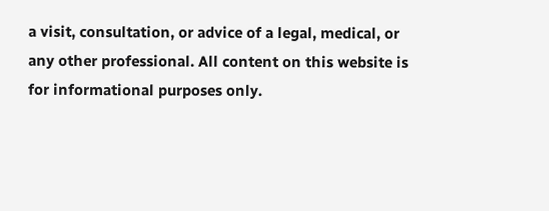a visit, consultation, or advice of a legal, medical, or any other professional. All content on this website is for informational purposes only.